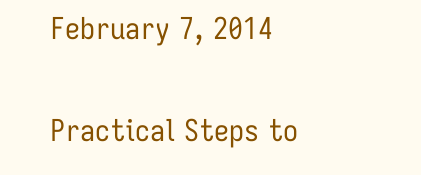February 7, 2014

Practical Steps to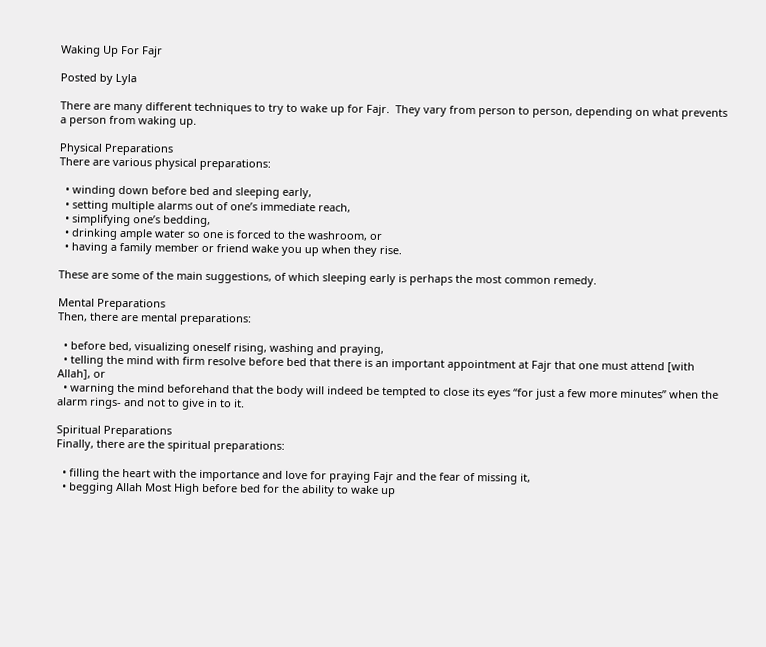Waking Up For Fajr

Posted by Lyla

There are many different techniques to try to wake up for Fajr.  They vary from person to person, depending on what prevents a person from waking up.

Physical Preparations
There are various physical preparations:

  • winding down before bed and sleeping early,
  • setting multiple alarms out of one’s immediate reach,
  • simplifying one’s bedding,
  • drinking ample water so one is forced to the washroom, or
  • having a family member or friend wake you up when they rise.

These are some of the main suggestions, of which sleeping early is perhaps the most common remedy.

Mental Preparations
Then, there are mental preparations:

  • before bed, visualizing oneself rising, washing and praying,
  • telling the mind with firm resolve before bed that there is an important appointment at Fajr that one must attend [with Allah], or
  • warning the mind beforehand that the body will indeed be tempted to close its eyes “for just a few more minutes” when the alarm rings- and not to give in to it.

Spiritual Preparations
Finally, there are the spiritual preparations:

  • filling the heart with the importance and love for praying Fajr and the fear of missing it,
  • begging Allah Most High before bed for the ability to wake up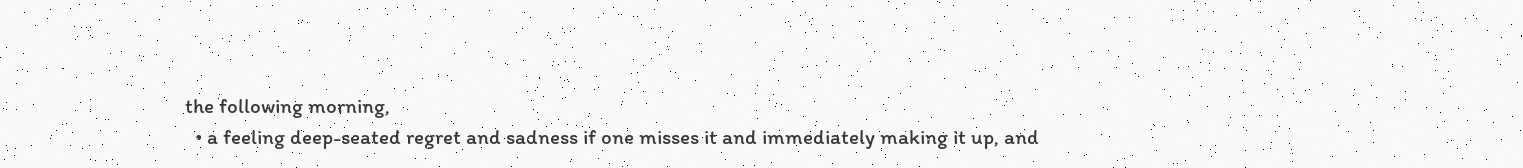the following morning,
  • a feeling deep-seated regret and sadness if one misses it and immediately making it up, and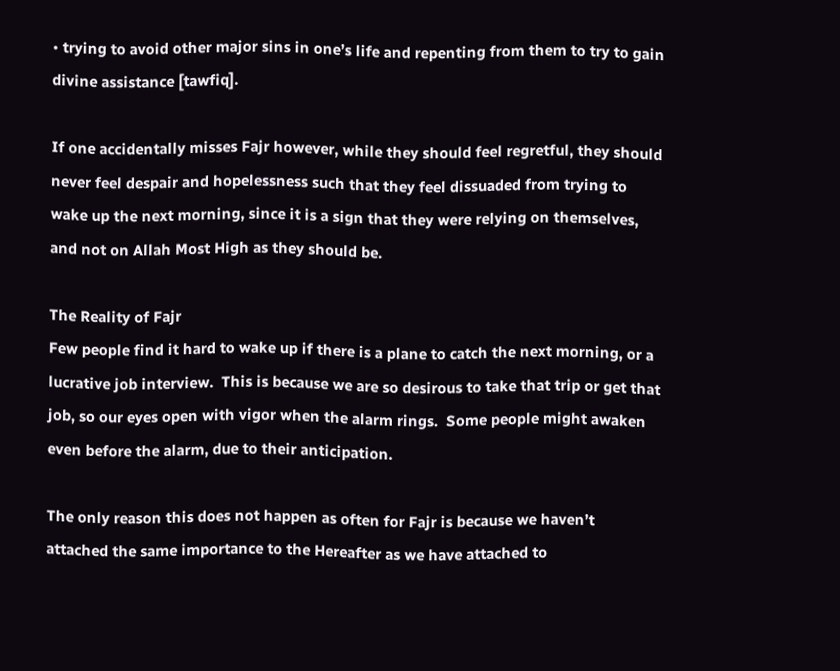• trying to avoid other major sins in one’s life and repenting from them to try to gain divine assistance [tawfiq].

If one accidentally misses Fajr however, while they should feel regretful, they should never feel despair and hopelessness such that they feel dissuaded from trying to wake up the next morning, since it is a sign that they were relying on themselves, and not on Allah Most High as they should be.

The Reality of Fajr
Few people find it hard to wake up if there is a plane to catch the next morning, or a lucrative job interview.  This is because we are so desirous to take that trip or get that job, so our eyes open with vigor when the alarm rings.  Some people might awaken even before the alarm, due to their anticipation.

The only reason this does not happen as often for Fajr is because we haven’t attached the same importance to the Hereafter as we have attached to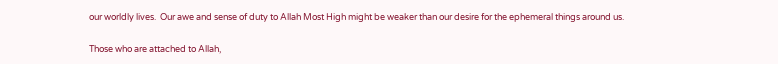our worldly lives.  Our awe and sense of duty to Allah Most High might be weaker than our desire for the ephemeral things around us.

Those who are attached to Allah,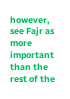however, see Fajr as more important than the rest of the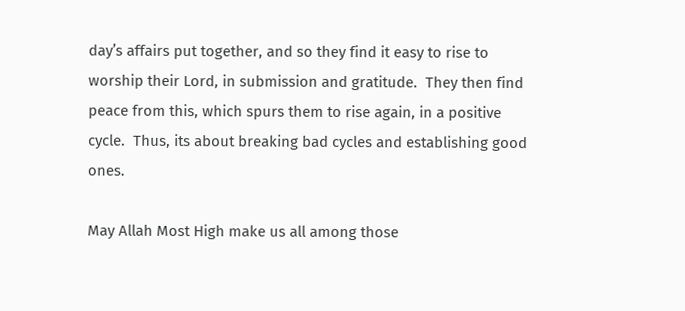day’s affairs put together, and so they find it easy to rise to worship their Lord, in submission and gratitude.  They then find peace from this, which spurs them to rise again, in a positive cycle.  Thus, its about breaking bad cycles and establishing good ones.

May Allah Most High make us all among those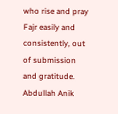who rise and pray Fajr easily and consistently, out of submission and gratitude.
Abdullah Anik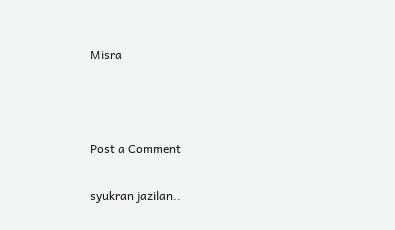Misra



Post a Comment

syukran jazilan..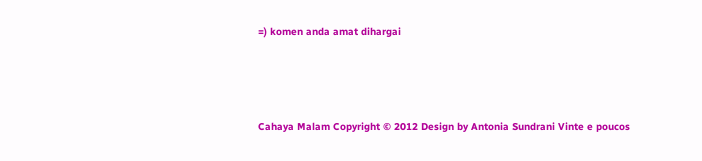=) komen anda amat dihargai




Cahaya Malam Copyright © 2012 Design by Antonia Sundrani Vinte e poucos